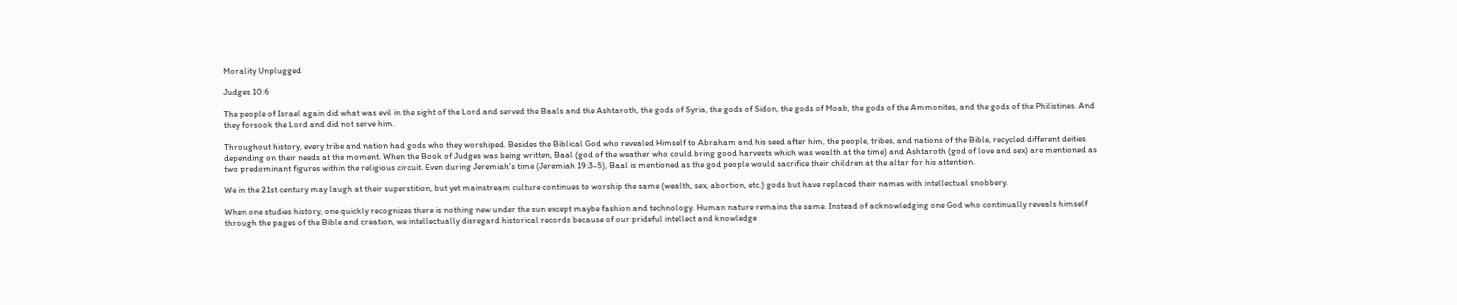Morality Unplugged

Judges 10:6

The people of Israel again did what was evil in the sight of the Lord and served the Baals and the Ashtaroth, the gods of Syria, the gods of Sidon, the gods of Moab, the gods of the Ammonites, and the gods of the Philistines. And they forsook the Lord and did not serve him.

Throughout history, every tribe and nation had gods who they worshiped. Besides the Biblical God who revealed Himself to Abraham and his seed after him, the people, tribes, and nations of the Bible, recycled different deities depending on their needs at the moment. When the Book of Judges was being written, Baal (god of the weather who could bring good harvests which was wealth at the time) and Ashtaroth (god of love and sex) are mentioned as two predominant figures within the religious circuit. Even during Jeremiah’s time (Jeremiah 19:3-5), Baal is mentioned as the god people would sacrifice their children at the altar for his attention.

We in the 21st century may laugh at their superstition, but yet mainstream culture continues to worship the same (wealth, sex, abortion, etc.) gods but have replaced their names with intellectual snobbery.

When one studies history, one quickly recognizes there is nothing new under the sun except maybe fashion and technology. Human nature remains the same. Instead of acknowledging one God who continually reveals himself through the pages of the Bible and creation, we intellectually disregard historical records because of our prideful intellect and knowledge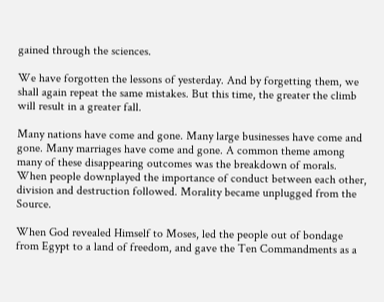gained through the sciences.

We have forgotten the lessons of yesterday. And by forgetting them, we shall again repeat the same mistakes. But this time, the greater the climb will result in a greater fall.

Many nations have come and gone. Many large businesses have come and gone. Many marriages have come and gone. A common theme among many of these disappearing outcomes was the breakdown of morals. When people downplayed the importance of conduct between each other, division and destruction followed. Morality became unplugged from the Source.

When God revealed Himself to Moses, led the people out of bondage from Egypt to a land of freedom, and gave the Ten Commandments as a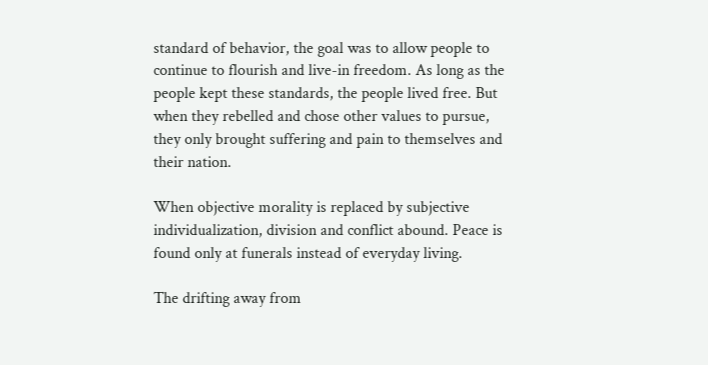standard of behavior, the goal was to allow people to continue to flourish and live-in freedom. As long as the people kept these standards, the people lived free. But when they rebelled and chose other values to pursue, they only brought suffering and pain to themselves and their nation.

When objective morality is replaced by subjective individualization, division and conflict abound. Peace is found only at funerals instead of everyday living.

The drifting away from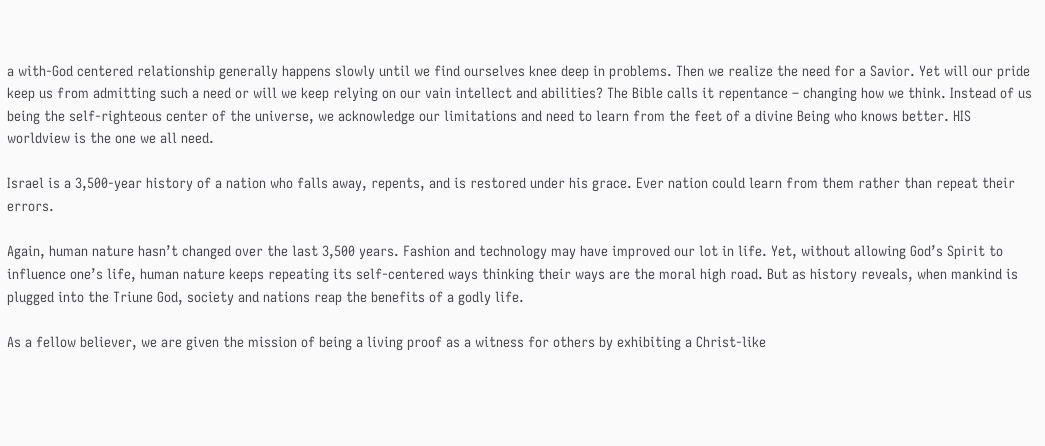a with-God centered relationship generally happens slowly until we find ourselves knee deep in problems. Then we realize the need for a Savior. Yet will our pride keep us from admitting such a need or will we keep relying on our vain intellect and abilities? The Bible calls it repentance – changing how we think. Instead of us being the self-righteous center of the universe, we acknowledge our limitations and need to learn from the feet of a divine Being who knows better. HIS worldview is the one we all need.

Israel is a 3,500-year history of a nation who falls away, repents, and is restored under his grace. Ever nation could learn from them rather than repeat their errors.

Again, human nature hasn’t changed over the last 3,500 years. Fashion and technology may have improved our lot in life. Yet, without allowing God’s Spirit to influence one’s life, human nature keeps repeating its self-centered ways thinking their ways are the moral high road. But as history reveals, when mankind is plugged into the Triune God, society and nations reap the benefits of a godly life.

As a fellow believer, we are given the mission of being a living proof as a witness for others by exhibiting a Christ-like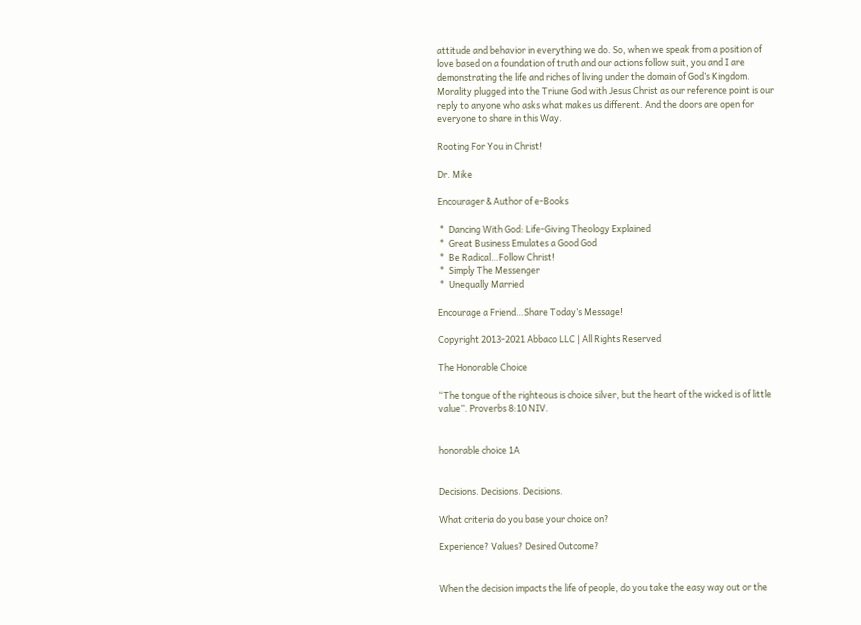attitude and behavior in everything we do. So, when we speak from a position of love based on a foundation of truth and our actions follow suit, you and I are demonstrating the life and riches of living under the domain of God’s Kingdom. Morality plugged into the Triune God with Jesus Christ as our reference point is our reply to anyone who asks what makes us different. And the doors are open for everyone to share in this Way.

Rooting For You in Christ!

Dr. Mike

Encourager & Author of e-Books

 *  Dancing With God: Life-Giving Theology Explained
 *  Great Business Emulates a Good God
 *  Be Radical…Follow Christ!
 *  Simply The Messenger
 *  Unequally Married

Encourage a Friend…Share Today’s Message!

Copyright 2013-2021 Abbaco LLC | All Rights Reserved

The Honorable Choice

“The tongue of the righteous is choice silver, but the heart of the wicked is of little value”. Proverbs 8:10 NIV.


honorable choice 1A


Decisions. Decisions. Decisions.

What criteria do you base your choice on?

Experience? Values? Desired Outcome?


When the decision impacts the life of people, do you take the easy way out or the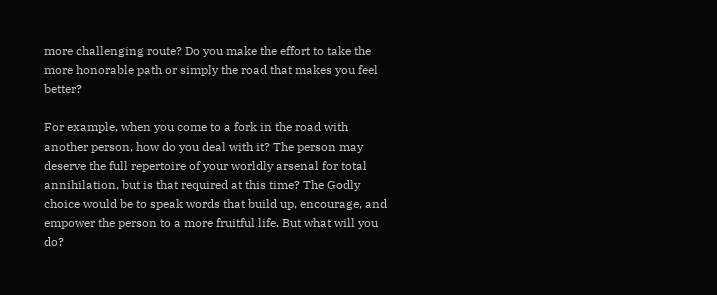more challenging route? Do you make the effort to take the more honorable path or simply the road that makes you feel better?

For example, when you come to a fork in the road with another person, how do you deal with it? The person may deserve the full repertoire of your worldly arsenal for total annihilation, but is that required at this time? The Godly choice would be to speak words that build up, encourage, and empower the person to a more fruitful life. But what will you do?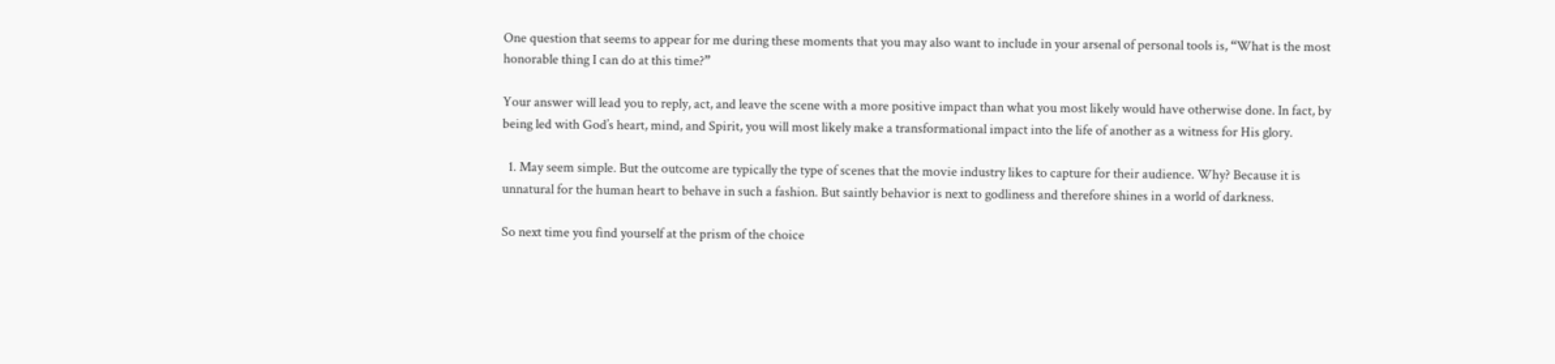One question that seems to appear for me during these moments that you may also want to include in your arsenal of personal tools is, “What is the most honorable thing I can do at this time?”

Your answer will lead you to reply, act, and leave the scene with a more positive impact than what you most likely would have otherwise done. In fact, by being led with God’s heart, mind, and Spirit, you will most likely make a transformational impact into the life of another as a witness for His glory.

  1. May seem simple. But the outcome are typically the type of scenes that the movie industry likes to capture for their audience. Why? Because it is unnatural for the human heart to behave in such a fashion. But saintly behavior is next to godliness and therefore shines in a world of darkness.

So next time you find yourself at the prism of the choice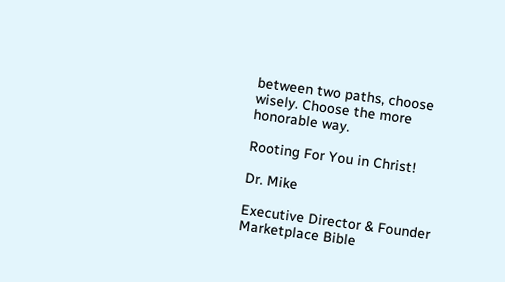between two paths, choose wisely. Choose the more honorable way.

Rooting For You in Christ!

Dr. Mike

Executive Director & Founder
Marketplace Bible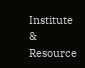Institute
& Resource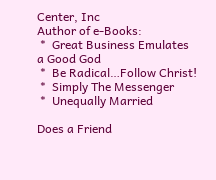Center, Inc
Author of e-Books:
 *  Great Business Emulates a Good God
 *  Be Radical…Follow Christ!
 *  Simply The Messenger
 *  Unequally Married

Does a Friend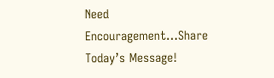Need Encouragement…Share Today’s Message!